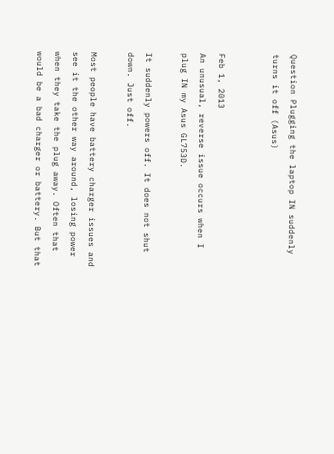Question Plugging the laptop IN suddenly turns it off (Asus)


Feb 1, 2013
An unusual, reverse issue occurs when I plug IN my Asus GL753D.

It suddenly powers off. It does not shut down. Just off.

Most people have battery charger issues and see it the other way around, losing power when they take the plug away. Often that would be a bad charger or battery. But that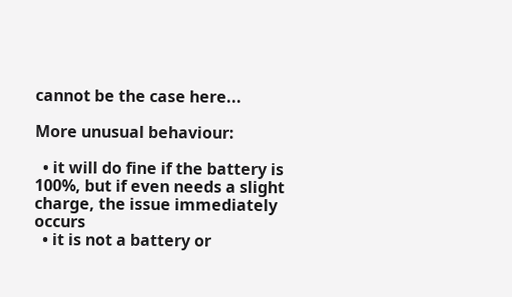cannot be the case here...

More unusual behaviour:

  • it will do fine if the battery is 100%, but if even needs a slight charge, the issue immediately occurs
  • it is not a battery or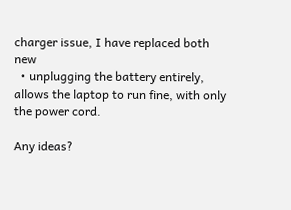charger issue, I have replaced both new
  • unplugging the battery entirely, allows the laptop to run fine, with only the power cord.

Any ideas?